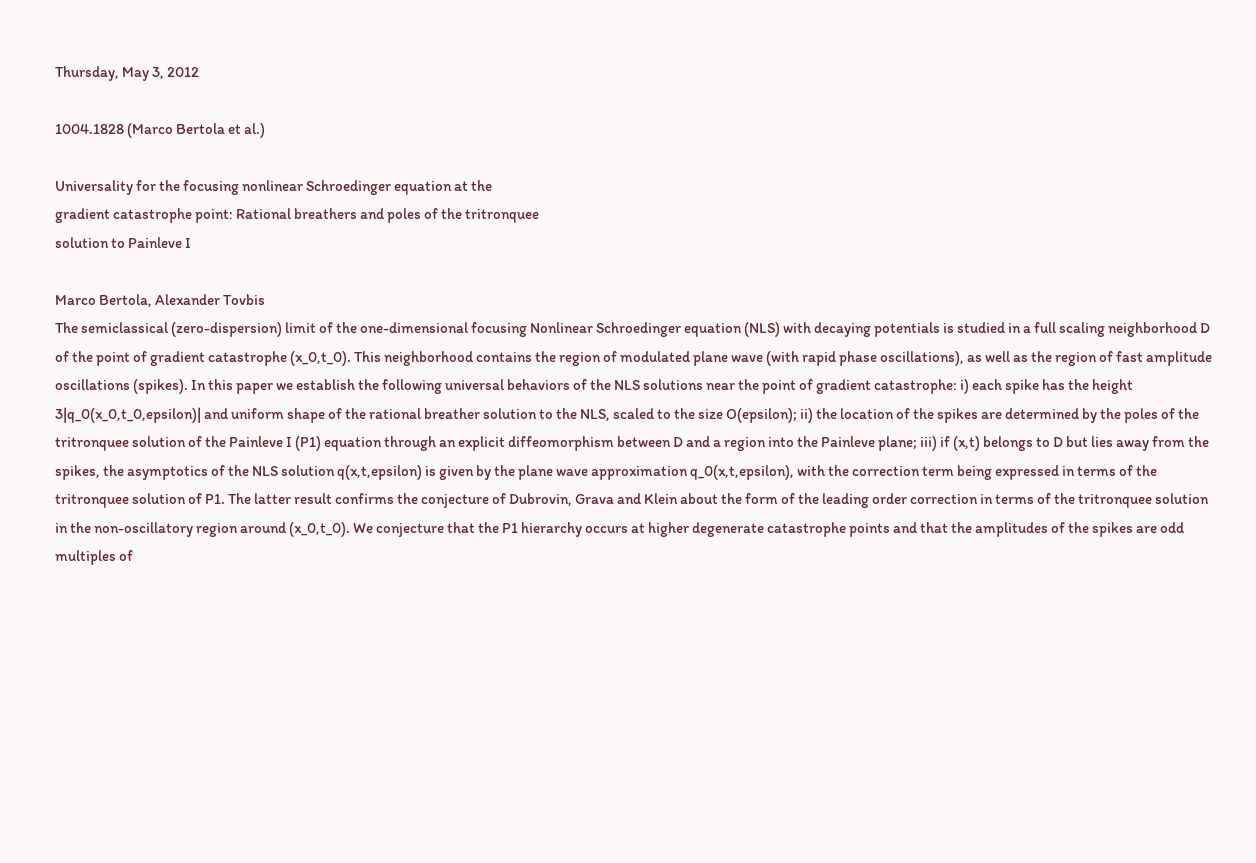Thursday, May 3, 2012

1004.1828 (Marco Bertola et al.)

Universality for the focusing nonlinear Schroedinger equation at the
gradient catastrophe point: Rational breathers and poles of the tritronquee
solution to Painleve I

Marco Bertola, Alexander Tovbis
The semiclassical (zero-dispersion) limit of the one-dimensional focusing Nonlinear Schroedinger equation (NLS) with decaying potentials is studied in a full scaling neighborhood D of the point of gradient catastrophe (x_0,t_0). This neighborhood contains the region of modulated plane wave (with rapid phase oscillations), as well as the region of fast amplitude oscillations (spikes). In this paper we establish the following universal behaviors of the NLS solutions near the point of gradient catastrophe: i) each spike has the height 3|q_0(x_0,t_0,epsilon)| and uniform shape of the rational breather solution to the NLS, scaled to the size O(epsilon); ii) the location of the spikes are determined by the poles of the tritronquee solution of the Painleve I (P1) equation through an explicit diffeomorphism between D and a region into the Painleve plane; iii) if (x,t) belongs to D but lies away from the spikes, the asymptotics of the NLS solution q(x,t,epsilon) is given by the plane wave approximation q_0(x,t,epsilon), with the correction term being expressed in terms of the tritronquee solution of P1. The latter result confirms the conjecture of Dubrovin, Grava and Klein about the form of the leading order correction in terms of the tritronquee solution in the non-oscillatory region around (x_0,t_0). We conjecture that the P1 hierarchy occurs at higher degenerate catastrophe points and that the amplitudes of the spikes are odd multiples of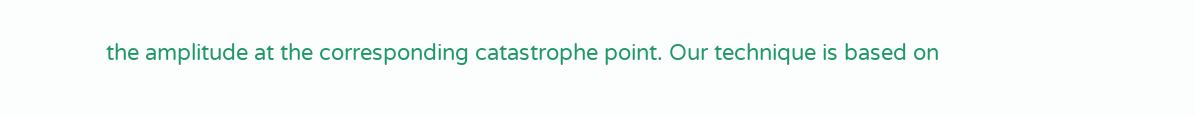the amplitude at the corresponding catastrophe point. Our technique is based on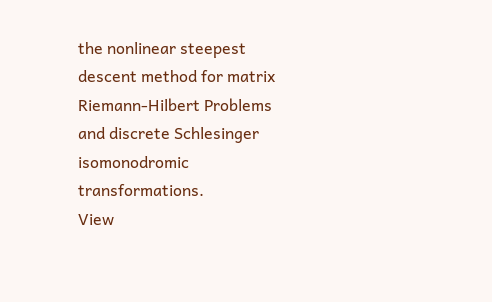the nonlinear steepest descent method for matrix Riemann-Hilbert Problems and discrete Schlesinger isomonodromic transformations.
View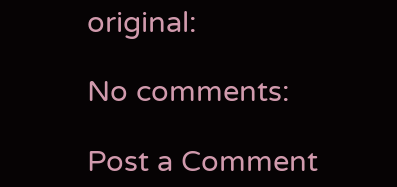original:

No comments:

Post a Comment